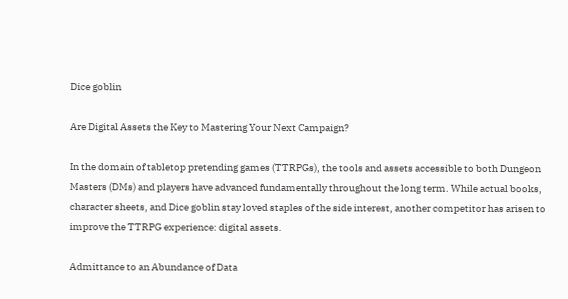Dice goblin

Are Digital Assets the Key to Mastering Your Next Campaign?

In the domain of tabletop pretending games (TTRPGs), the tools and assets accessible to both Dungeon Masters (DMs) and players have advanced fundamentally throughout the long term. While actual books, character sheets, and Dice goblin stay loved staples of the side interest, another competitor has arisen to improve the TTRPG experience: digital assets.

Admittance to an Abundance of Data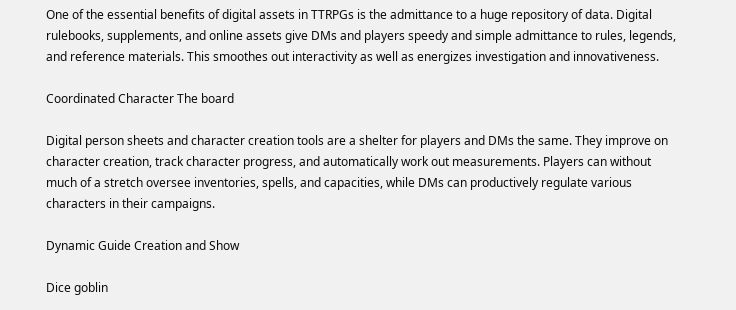One of the essential benefits of digital assets in TTRPGs is the admittance to a huge repository of data. Digital rulebooks, supplements, and online assets give DMs and players speedy and simple admittance to rules, legends, and reference materials. This smoothes out interactivity as well as energizes investigation and innovativeness.

Coordinated Character The board

Digital person sheets and character creation tools are a shelter for players and DMs the same. They improve on character creation, track character progress, and automatically work out measurements. Players can without much of a stretch oversee inventories, spells, and capacities, while DMs can productively regulate various characters in their campaigns.

Dynamic Guide Creation and Show

Dice goblin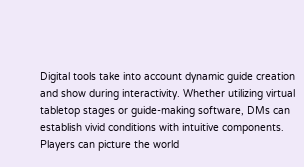Digital tools take into account dynamic guide creation and show during interactivity. Whether utilizing virtual tabletop stages or guide-making software, DMs can establish vivid conditions with intuitive components. Players can picture the world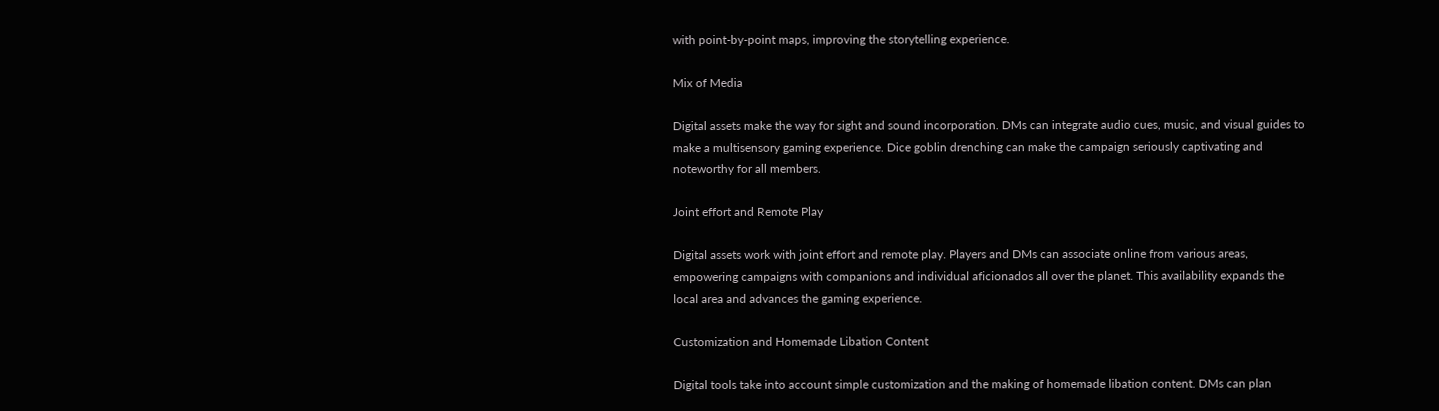with point-by-point maps, improving the storytelling experience.

Mix of Media

Digital assets make the way for sight and sound incorporation. DMs can integrate audio cues, music, and visual guides to make a multisensory gaming experience. Dice goblin drenching can make the campaign seriously captivating and noteworthy for all members.

Joint effort and Remote Play

Digital assets work with joint effort and remote play. Players and DMs can associate online from various areas, empowering campaigns with companions and individual aficionados all over the planet. This availability expands the local area and advances the gaming experience.

Customization and Homemade Libation Content

Digital tools take into account simple customization and the making of homemade libation content. DMs can plan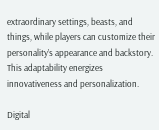extraordinary settings, beasts, and things, while players can customize their personality’s appearance and backstory. This adaptability energizes innovativeness and personalization.

Digital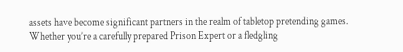assets have become significant partners in the realm of tabletop pretending games. Whether you’re a carefully prepared Prison Expert or a fledgling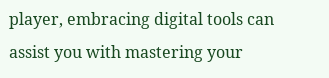player, embracing digital tools can assist you with mastering your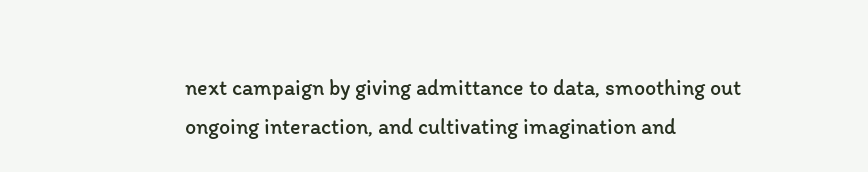next campaign by giving admittance to data, smoothing out ongoing interaction, and cultivating imagination and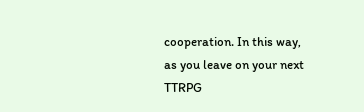cooperation. In this way, as you leave on your next TTRPG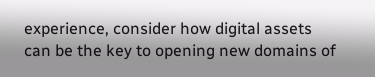experience, consider how digital assets can be the key to opening new domains of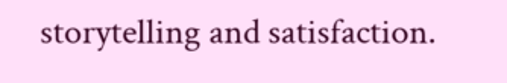storytelling and satisfaction.